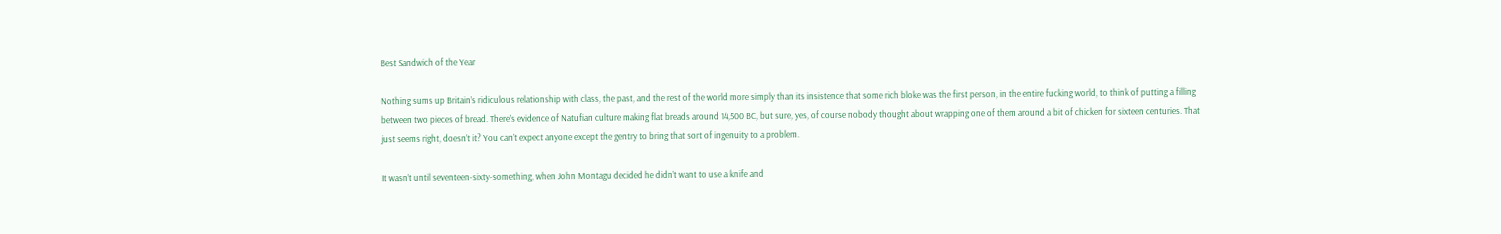Best Sandwich of the Year

Nothing sums up Britain’s ridiculous relationship with class, the past, and the rest of the world more simply than its insistence that some rich bloke was the first person, in the entire fucking world, to think of putting a filling between two pieces of bread. There’s evidence of Natufian culture making flat breads around 14,500 BC, but sure, yes, of course nobody thought about wrapping one of them around a bit of chicken for sixteen centuries. That just seems right, doesn’t it? You can’t expect anyone except the gentry to bring that sort of ingenuity to a problem.

It wasn’t until seventeen-sixty-something, when John Montagu decided he didn’t want to use a knife and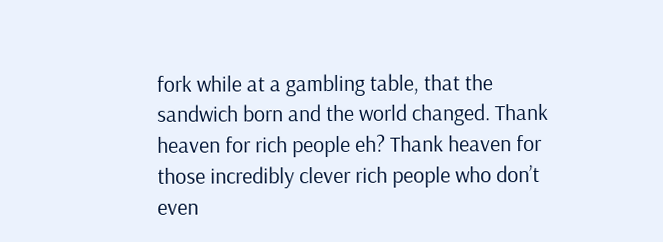fork while at a gambling table, that the sandwich born and the world changed. Thank heaven for rich people eh? Thank heaven for those incredibly clever rich people who don’t even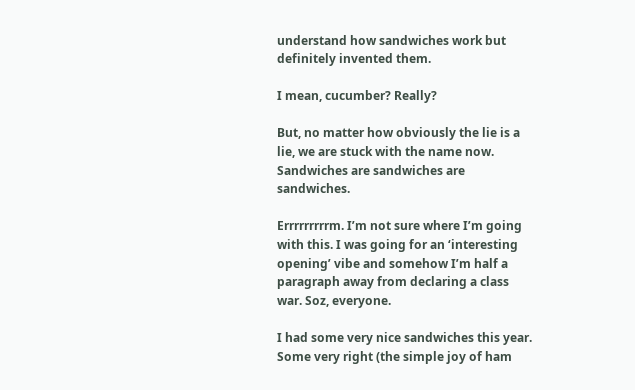understand how sandwiches work but definitely invented them.

I mean, cucumber? Really?

But, no matter how obviously the lie is a lie, we are stuck with the name now. Sandwiches are sandwiches are sandwiches.

Errrrrrrrrm. I’m not sure where I’m going with this. I was going for an ‘interesting opening’ vibe and somehow I’m half a paragraph away from declaring a class war. Soz, everyone.

I had some very nice sandwiches this year. Some very right (the simple joy of ham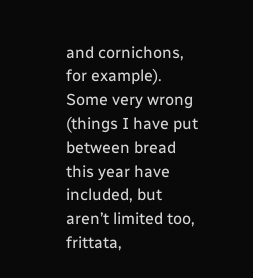and cornichons, for example). Some very wrong (things I have put between bread this year have included, but aren’t limited too, frittata,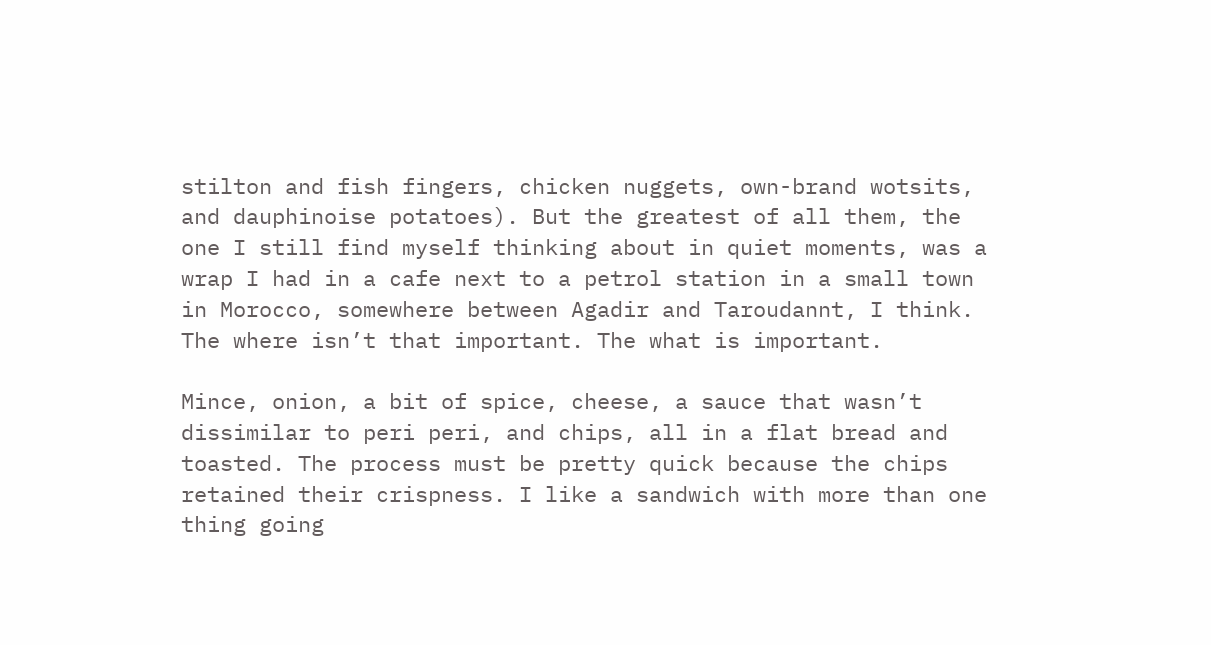stilton and fish fingers, chicken nuggets, own-brand wotsits, and dauphinoise potatoes). But the greatest of all them, the one I still find myself thinking about in quiet moments, was a wrap I had in a cafe next to a petrol station in a small town in Morocco, somewhere between Agadir and Taroudannt, I think. The where isn’t that important. The what is important.

Mince, onion, a bit of spice, cheese, a sauce that wasn’t dissimilar to peri peri, and chips, all in a flat bread and toasted. The process must be pretty quick because the chips retained their crispness. I like a sandwich with more than one thing going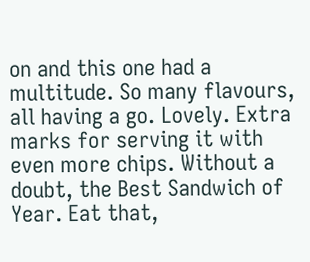on and this one had a multitude. So many flavours, all having a go. Lovely. Extra marks for serving it with even more chips. Without a doubt, the Best Sandwich of Year. Eat that,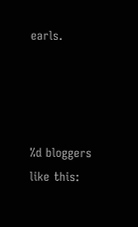earls.




%d bloggers like this: